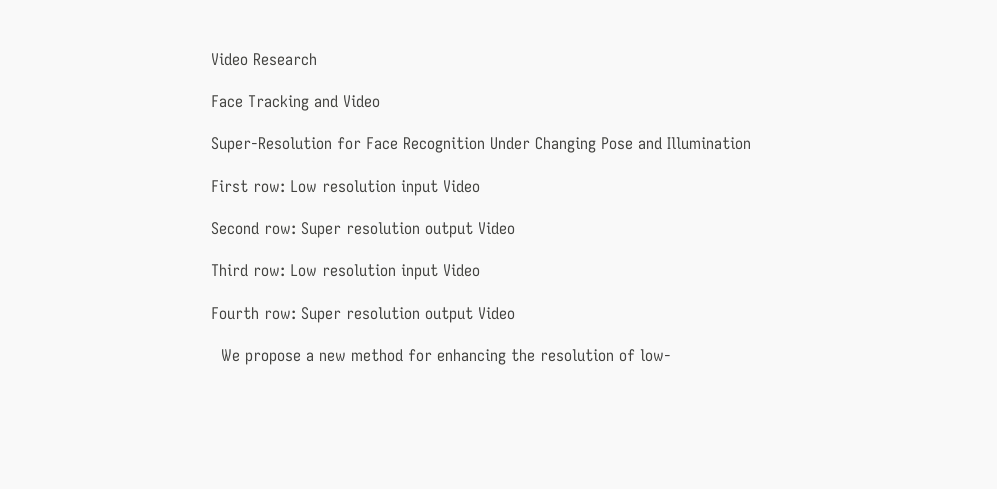Video Research

Face Tracking and Video

Super-Resolution for Face Recognition Under Changing Pose and Illumination

First row: Low resolution input Video

Second row: Super resolution output Video

Third row: Low resolution input Video

Fourth row: Super resolution output Video

  We propose a new method for enhancing the resolution of low-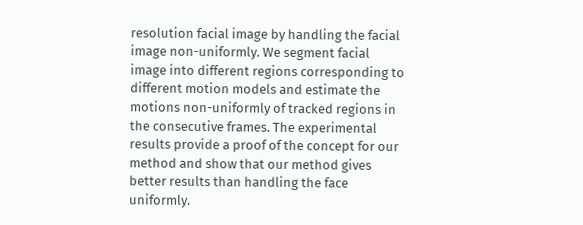resolution facial image by handling the facial image non-uniformly. We segment facial image into different regions corresponding to different motion models and estimate the motions non-uniformly of tracked regions in the consecutive frames. The experimental results provide a proof of the concept for our method and show that our method gives better results than handling the face uniformly.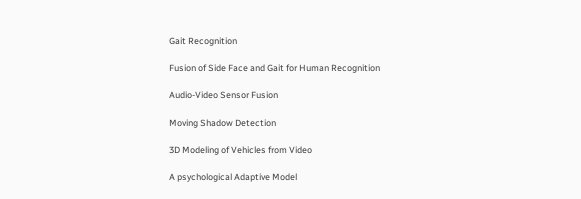Gait Recognition

Fusion of Side Face and Gait for Human Recognition

Audio-Video Sensor Fusion

Moving Shadow Detection

3D Modeling of Vehicles from Video

A psychological Adaptive Model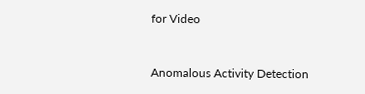for Video


Anomalous Activity Detection